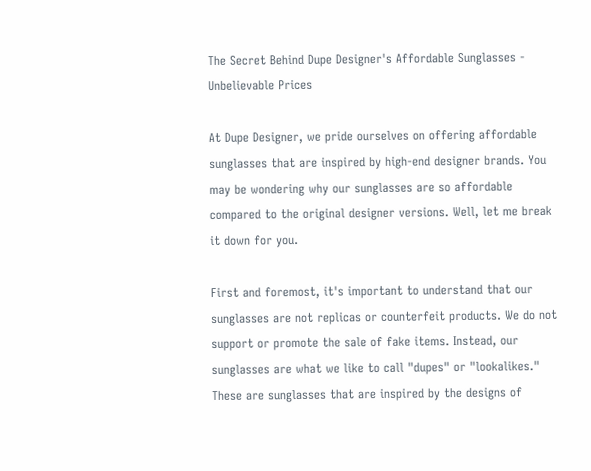The Secret Behind Dupe Designer's Affordable Sunglasses -  Unbelievable Prices

At Dupe Designer, we pride ourselves on offering affordable sunglasses that are inspired by high-end designer brands. You may be wondering why our sunglasses are so affordable compared to the original designer versions. Well, let me break it down for you.

First and foremost, it's important to understand that our sunglasses are not replicas or counterfeit products. We do not support or promote the sale of fake items. Instead, our sunglasses are what we like to call "dupes" or "lookalikes." These are sunglasses that are inspired by the designs of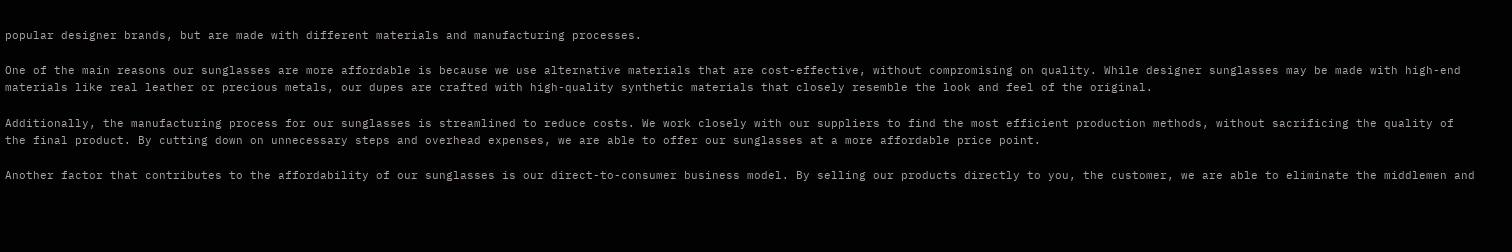popular designer brands, but are made with different materials and manufacturing processes.

One of the main reasons our sunglasses are more affordable is because we use alternative materials that are cost-effective, without compromising on quality. While designer sunglasses may be made with high-end materials like real leather or precious metals, our dupes are crafted with high-quality synthetic materials that closely resemble the look and feel of the original.

Additionally, the manufacturing process for our sunglasses is streamlined to reduce costs. We work closely with our suppliers to find the most efficient production methods, without sacrificing the quality of the final product. By cutting down on unnecessary steps and overhead expenses, we are able to offer our sunglasses at a more affordable price point.

Another factor that contributes to the affordability of our sunglasses is our direct-to-consumer business model. By selling our products directly to you, the customer, we are able to eliminate the middlemen and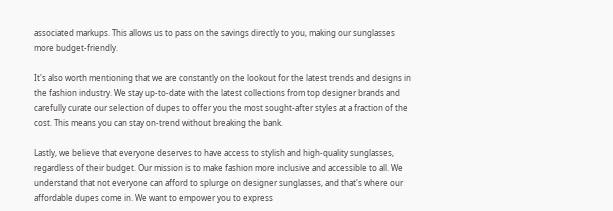associated markups. This allows us to pass on the savings directly to you, making our sunglasses more budget-friendly.

It's also worth mentioning that we are constantly on the lookout for the latest trends and designs in the fashion industry. We stay up-to-date with the latest collections from top designer brands and carefully curate our selection of dupes to offer you the most sought-after styles at a fraction of the cost. This means you can stay on-trend without breaking the bank.

Lastly, we believe that everyone deserves to have access to stylish and high-quality sunglasses, regardless of their budget. Our mission is to make fashion more inclusive and accessible to all. We understand that not everyone can afford to splurge on designer sunglasses, and that's where our affordable dupes come in. We want to empower you to express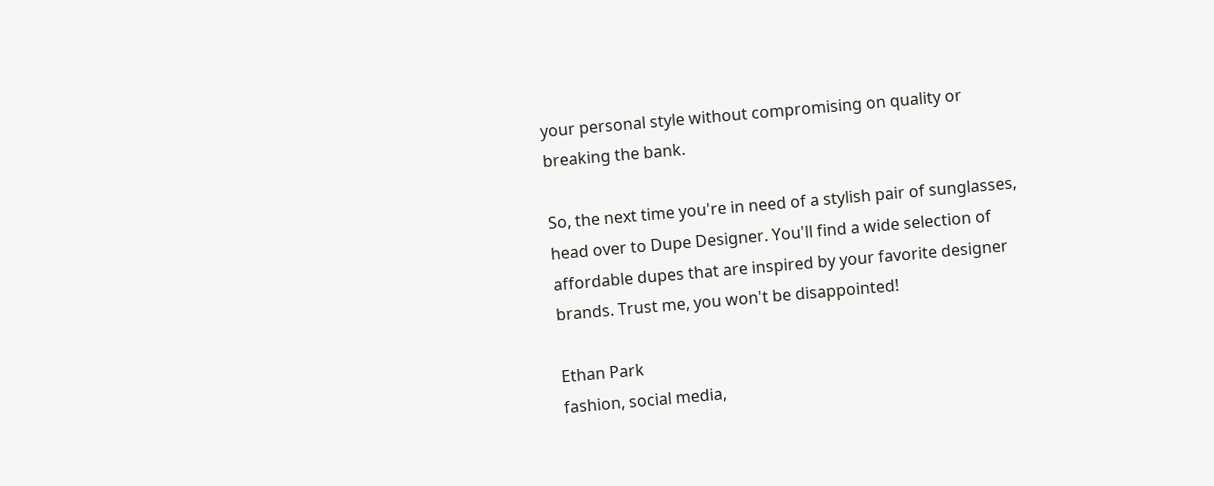your personal style without compromising on quality or breaking the bank.

So, the next time you're in need of a stylish pair of sunglasses, head over to Dupe Designer. You'll find a wide selection of affordable dupes that are inspired by your favorite designer brands. Trust me, you won't be disappointed!

Ethan Park
fashion, social media,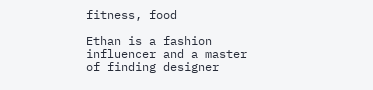fitness, food

Ethan is a fashion influencer and a master of finding designer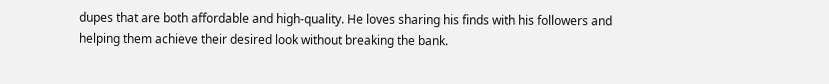dupes that are both affordable and high-quality. He loves sharing his finds with his followers and helping them achieve their desired look without breaking the bank.